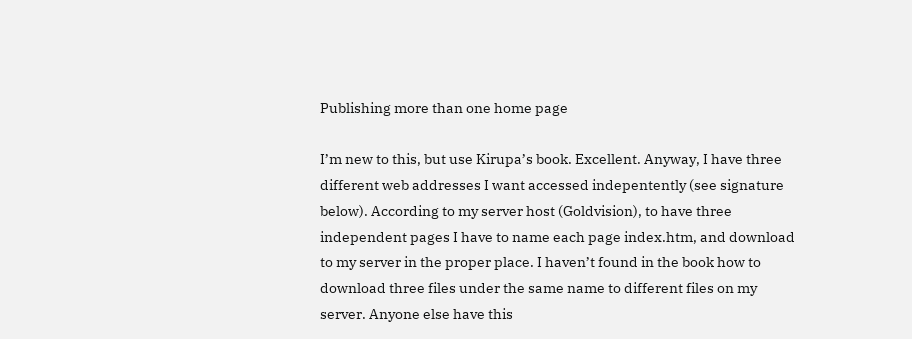Publishing more than one home page

I’m new to this, but use Kirupa’s book. Excellent. Anyway, I have three different web addresses I want accessed indepentently (see signature below). According to my server host (Goldvision), to have three independent pages I have to name each page index.htm, and download to my server in the proper place. I haven’t found in the book how to download three files under the same name to different files on my server. Anyone else have this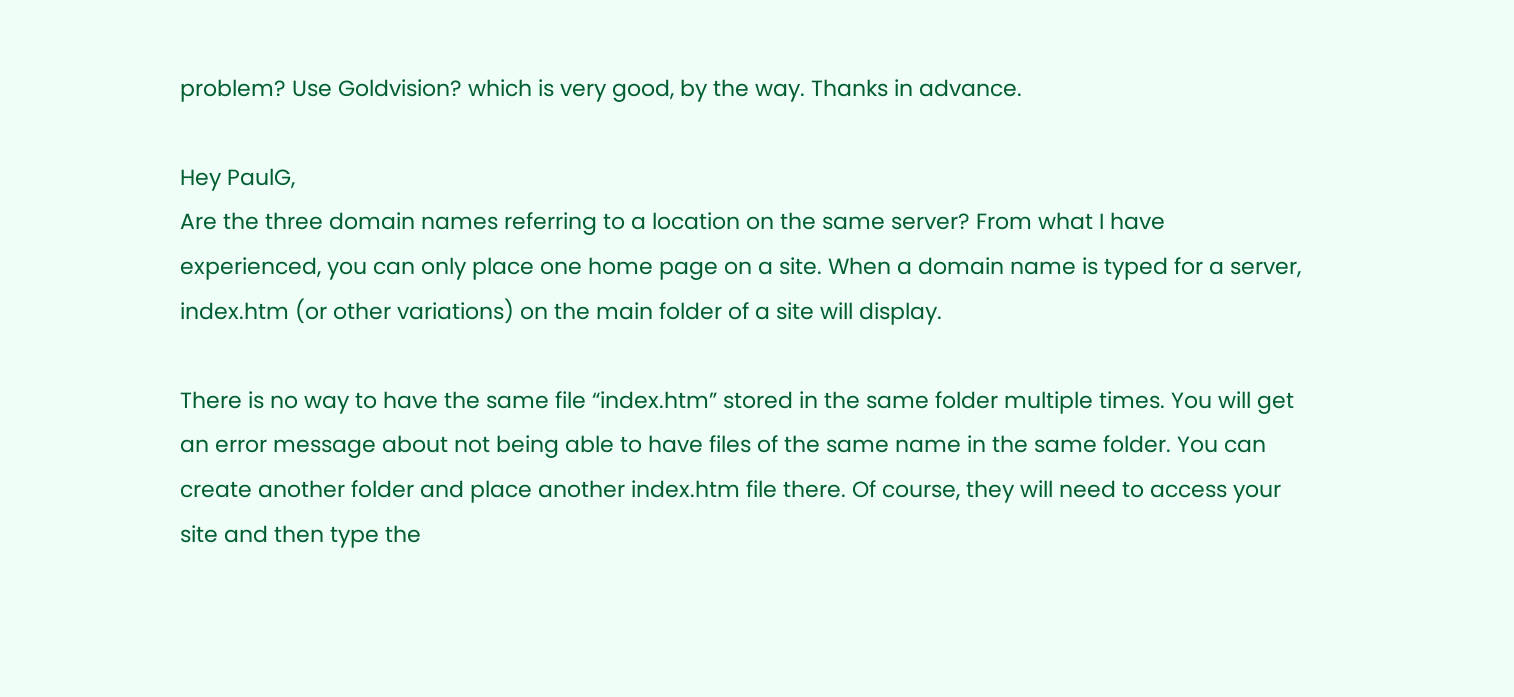problem? Use Goldvision? which is very good, by the way. Thanks in advance.

Hey PaulG,
Are the three domain names referring to a location on the same server? From what I have experienced, you can only place one home page on a site. When a domain name is typed for a server, index.htm (or other variations) on the main folder of a site will display.

There is no way to have the same file “index.htm” stored in the same folder multiple times. You will get an error message about not being able to have files of the same name in the same folder. You can create another folder and place another index.htm file there. Of course, they will need to access your site and then type the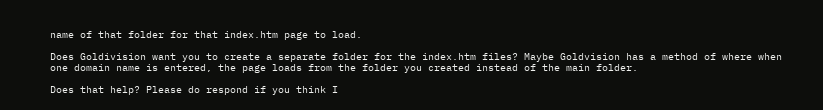name of that folder for that index.htm page to load.

Does Goldivision want you to create a separate folder for the index.htm files? Maybe Goldvision has a method of where when one domain name is entered, the page loads from the folder you created instead of the main folder.

Does that help? Please do respond if you think I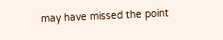may have missed the point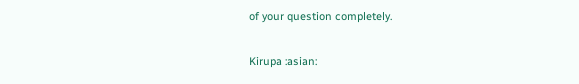of your question completely.

Kirupa :asian: